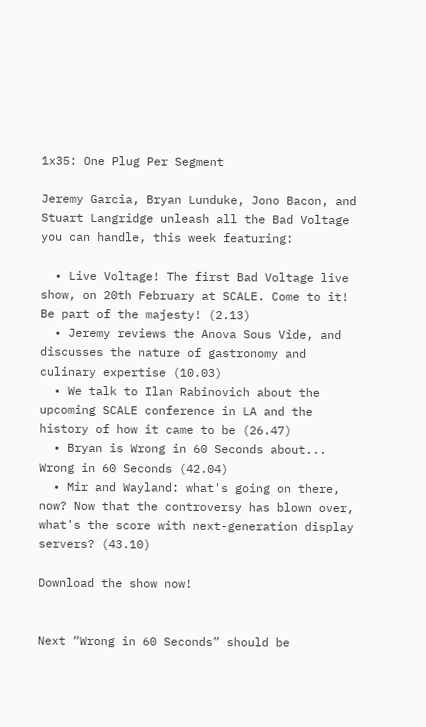1x35: One Plug Per Segment

Jeremy Garcia, Bryan Lunduke, Jono Bacon, and Stuart Langridge unleash all the Bad Voltage you can handle, this week featuring:

  • Live Voltage! The first Bad Voltage live show, on 20th February at SCALE. Come to it! Be part of the majesty! (2.13)
  • Jeremy reviews the Anova Sous Vide, and discusses the nature of gastronomy and culinary expertise (10.03)
  • We talk to Ilan Rabinovich about the upcoming SCALE conference in LA and the history of how it came to be (26.47)
  • Bryan is Wrong in 60 Seconds about... Wrong in 60 Seconds (42.04)
  • Mir and Wayland: what's going on there, now? Now that the controversy has blown over, what's the score with next-generation display servers? (43.10)

Download the show now!


Next “Wrong in 60 Seconds” should be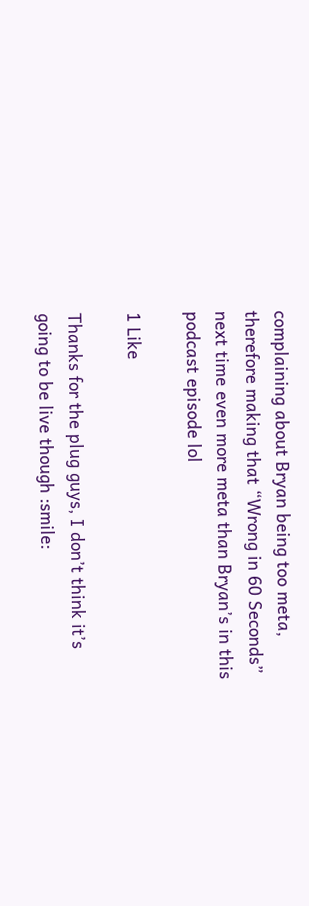complaining about Bryan being too meta, therefore making that “Wrong in 60 Seconds” next time even more meta than Bryan’s in this podcast episode lol

1 Like

Thanks for the plug guys, I don’t think it’s going to be live though :smile: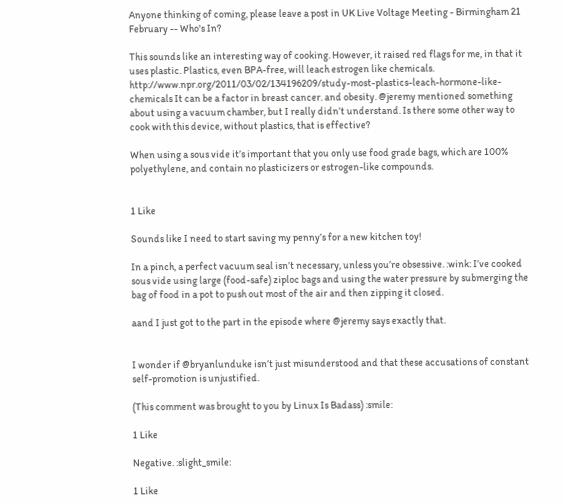Anyone thinking of coming, please leave a post in UK Live Voltage Meeting - Birmingham 21 February -- Who's In?

This sounds like an interesting way of cooking. However, it raised red flags for me, in that it uses plastic. Plastics, even BPA-free, will leach estrogen like chemicals. http://www.npr.org/2011/03/02/134196209/study-most-plastics-leach-hormone-like-chemicals It can be a factor in breast cancer. and obesity. @jeremy mentioned something about using a vacuum chamber, but I really didn’t understand. Is there some other way to cook with this device, without plastics, that is effective?

When using a sous vide it’s important that you only use food grade bags, which are 100% polyethylene, and contain no plasticizers or estrogen-like compounds.


1 Like

Sounds like I need to start saving my penny’s for a new kitchen toy!

In a pinch, a perfect vacuum seal isn’t necessary, unless you’re obsessive. :wink: I’ve cooked sous vide using large (food-safe) ziploc bags and using the water pressure by submerging the bag of food in a pot to push out most of the air and then zipping it closed.

aand I just got to the part in the episode where @jeremy says exactly that.


I wonder if @bryanlunduke isn’t just misunderstood and that these accusations of constant self-promotion is unjustified.

(This comment was brought to you by Linux Is Badass) :smile:

1 Like

Negative. :slight_smile:

1 Like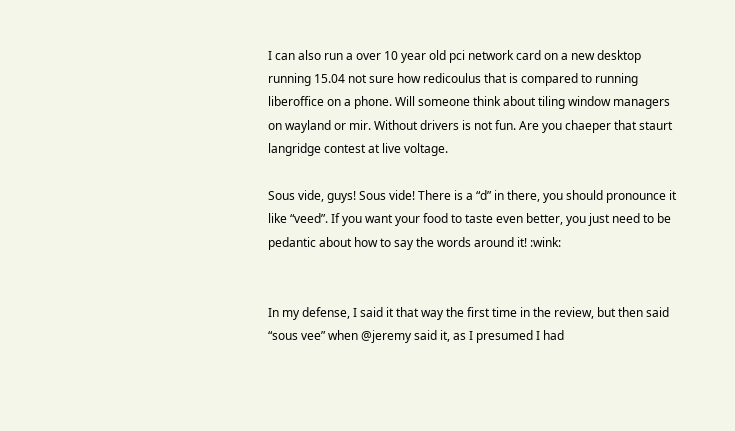I can also run a over 10 year old pci network card on a new desktop running 15.04 not sure how redicoulus that is compared to running liberoffice on a phone. Will someone think about tiling window managers on wayland or mir. Without drivers is not fun. Are you chaeper that staurt langridge contest at live voltage.

Sous vide, guys! Sous vide! There is a “d” in there, you should pronounce it like “veed”. If you want your food to taste even better, you just need to be pedantic about how to say the words around it! :wink:


In my defense, I said it that way the first time in the review, but then said “sous vee” when @jeremy said it, as I presumed I had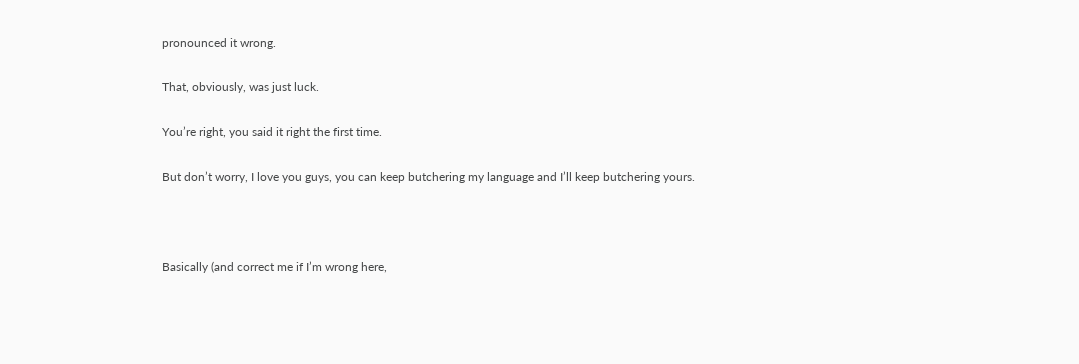pronounced it wrong.

That, obviously, was just luck.

You’re right, you said it right the first time.

But don’t worry, I love you guys, you can keep butchering my language and I’ll keep butchering yours.



Basically (and correct me if I’m wrong here,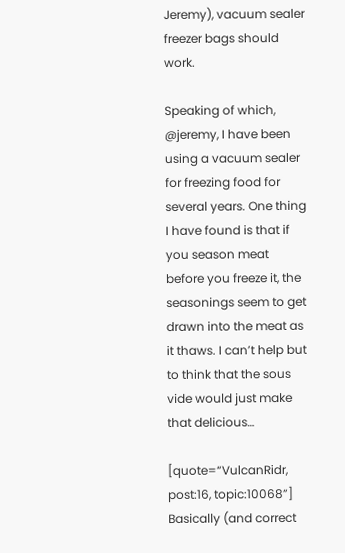Jeremy), vacuum sealer freezer bags should work.

Speaking of which, @jeremy, I have been using a vacuum sealer for freezing food for several years. One thing I have found is that if you season meat before you freeze it, the seasonings seem to get drawn into the meat as it thaws. I can’t help but to think that the sous vide would just make that delicious…

[quote=“VulcanRidr, post:16, topic:10068”]
Basically (and correct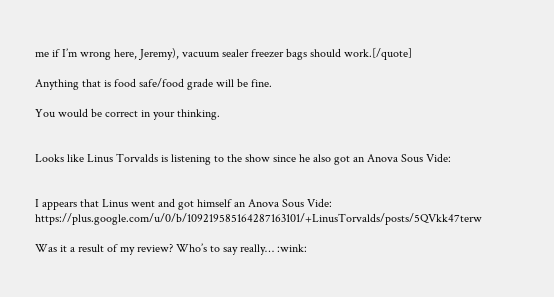me if I’m wrong here, Jeremy), vacuum sealer freezer bags should work.[/quote]

Anything that is food safe/food grade will be fine.

You would be correct in your thinking.


Looks like Linus Torvalds is listening to the show since he also got an Anova Sous Vide:


I appears that Linus went and got himself an Anova Sous Vide: https://plus.google.com/u/0/b/109219585164287163101/+LinusTorvalds/posts/5QVkk47terw

Was it a result of my review? Who’s to say really… :wink: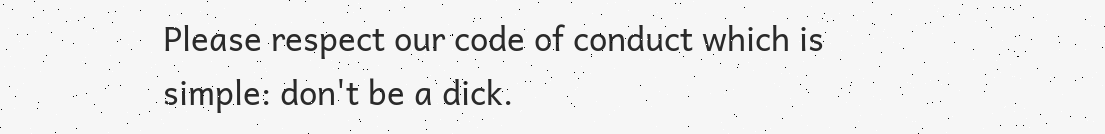Please respect our code of conduct which is simple: don't be a dick.